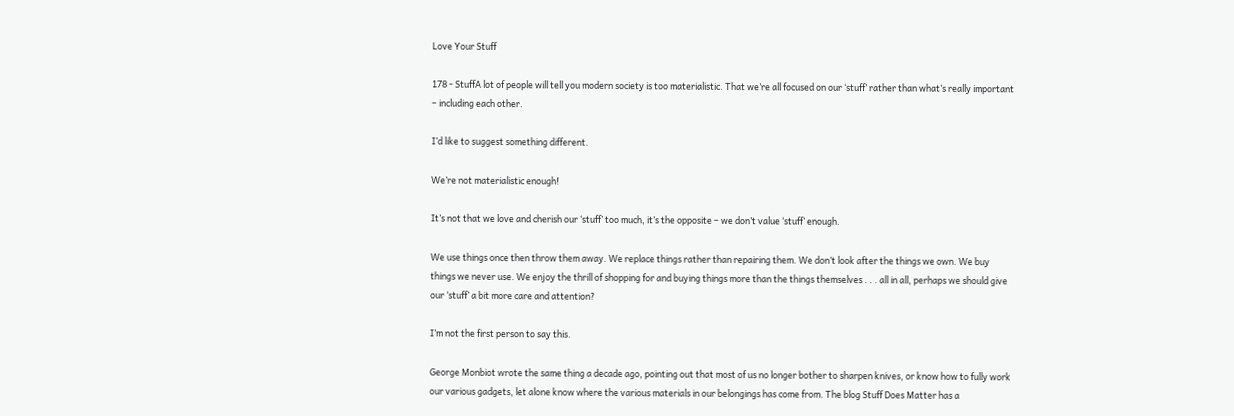Love Your Stuff

178 - StuffA lot of people will tell you modern society is too materialistic. That we’re all focused on our ‘stuff’ rather than what’s really important – including each other.

I’d like to suggest something different.

We’re not materialistic enough!

It’s not that we love and cherish our ‘stuff’ too much, it’s the opposite – we don’t value ‘stuff’ enough.

We use things once then throw them away. We replace things rather than repairing them. We don’t look after the things we own. We buy things we never use. We enjoy the thrill of shopping for and buying things more than the things themselves . . . all in all, perhaps we should give our ‘stuff’ a bit more care and attention?

I’m not the first person to say this.

George Monbiot wrote the same thing a decade ago, pointing out that most of us no longer bother to sharpen knives, or know how to fully work our various gadgets, let alone know where the various materials in our belongings has come from. The blog Stuff Does Matter has a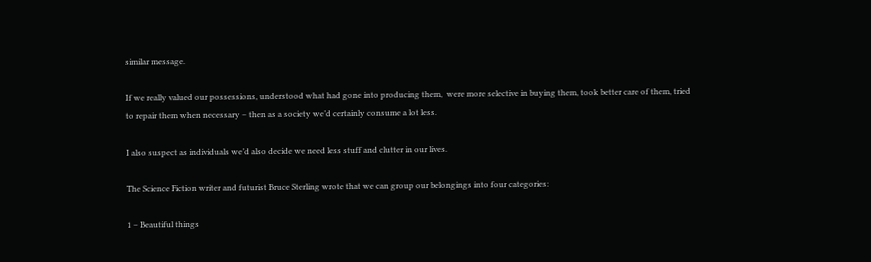similar message.

If we really valued our possessions, understood what had gone into producing them,  were more selective in buying them, took better care of them, tried to repair them when necessary – then as a society we’d certainly consume a lot less.

I also suspect as individuals we’d also decide we need less stuff and clutter in our lives.

The Science Fiction writer and futurist Bruce Sterling wrote that we can group our belongings into four categories:

1 – Beautiful things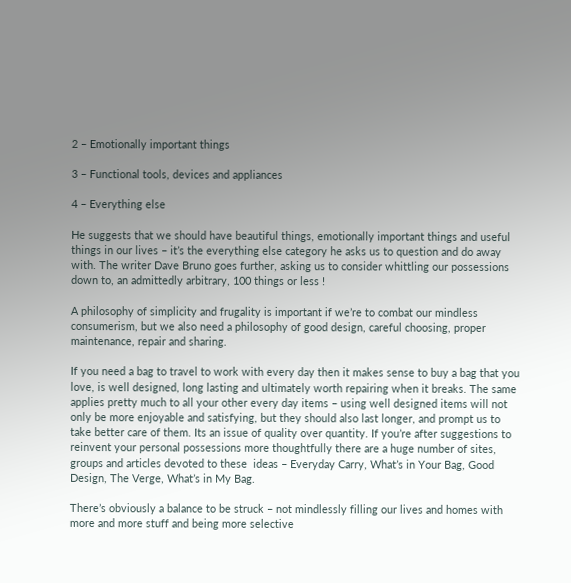2 – Emotionally important things

3 – Functional tools, devices and appliances

4 – Everything else

He suggests that we should have beautiful things, emotionally important things and useful things in our lives – it’s the everything else category he asks us to question and do away with. The writer Dave Bruno goes further, asking us to consider whittling our possessions down to, an admittedly arbitrary, 100 things or less !

A philosophy of simplicity and frugality is important if we’re to combat our mindless consumerism, but we also need a philosophy of good design, careful choosing, proper maintenance, repair and sharing.

If you need a bag to travel to work with every day then it makes sense to buy a bag that you love, is well designed, long lasting and ultimately worth repairing when it breaks. The same applies pretty much to all your other every day items – using well designed items will not only be more enjoyable and satisfying, but they should also last longer, and prompt us to take better care of them. Its an issue of quality over quantity. If you’re after suggestions to reinvent your personal possessions more thoughtfully there are a huge number of sites, groups and articles devoted to these  ideas – Everyday Carry, What’s in Your Bag, Good Design, The Verge, What’s in My Bag.

There’s obviously a balance to be struck – not mindlessly filling our lives and homes with more and more stuff and being more selective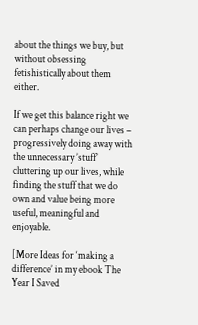about the things we buy, but without obsessing fetishistically about them either.

If we get this balance right we can perhaps change our lives – progressively doing away with the unnecessary ’stuff’ cluttering up our lives, while finding the stuff that we do own and value being more useful, meaningful and enjoyable.

[More Ideas for ‘making a difference’ in my ebook The Year I Saved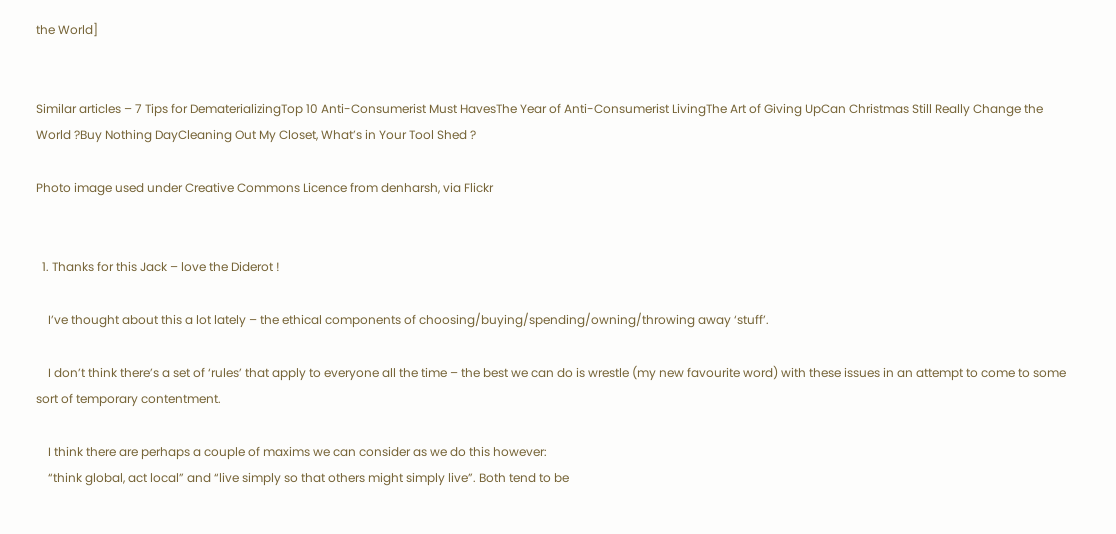the World]


Similar articles – 7 Tips for DematerializingTop 10 Anti-Consumerist Must HavesThe Year of Anti-Consumerist LivingThe Art of Giving UpCan Christmas Still Really Change the World ?Buy Nothing DayCleaning Out My Closet, What’s in Your Tool Shed ?

Photo image used under Creative Commons Licence from denharsh, via Flickr


  1. Thanks for this Jack – love the Diderot !

    I’ve thought about this a lot lately – the ethical components of choosing/buying/spending/owning/throwing away ‘stuff’.

    I don’t think there’s a set of ‘rules’ that apply to everyone all the time – the best we can do is wrestle (my new favourite word) with these issues in an attempt to come to some sort of temporary contentment.

    I think there are perhaps a couple of maxims we can consider as we do this however:
    “think global, act local” and “live simply so that others might simply live”. Both tend to be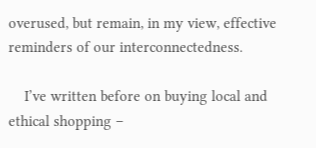overused, but remain, in my view, effective reminders of our interconnectedness.

    I’ve written before on buying local and ethical shopping –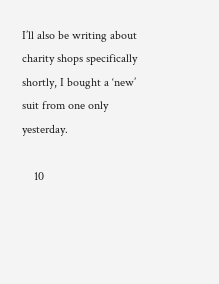I’ll also be writing about charity shops specifically shortly, I bought a ‘new’ suit from one only yesterday.

    10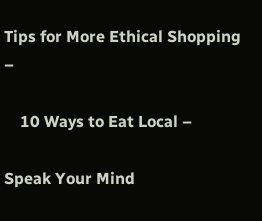Tips for More Ethical Shopping –

    10 Ways to Eat Local –

Speak Your Mind